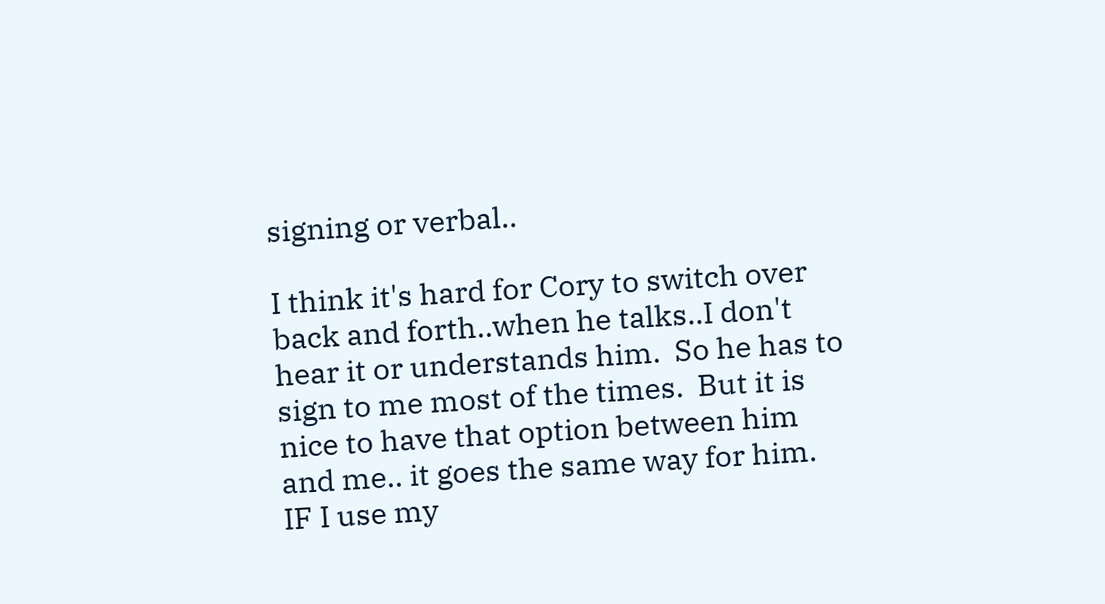signing or verbal..

I think it's hard for Cory to switch over back and forth..when he talks..I don't hear it or understands him.  So he has to sign to me most of the times.  But it is nice to have that option between him and me.. it goes the same way for him.  IF I use my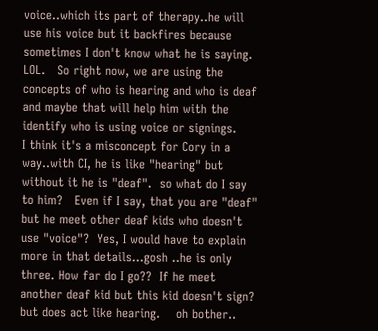voice..which its part of therapy..he will use his voice but it backfires because sometimes I don't know what he is saying.  LOL.   So right now, we are using the concepts of who is hearing and who is deaf and maybe that will help him with the identify who is using voice or signings.
I think it's a misconcept for Cory in a way..with CI, he is like "hearing" but without it he is "deaf".  so what do I say to him?   Even if I say, that you are "deaf" but he meet other deaf kids who doesn't use "voice"?  Yes, I would have to explain more in that details...gosh ..he is only three. How far do I go??  If he meet another deaf kid but this kid doesn't sign? but does act like hearing.    oh bother..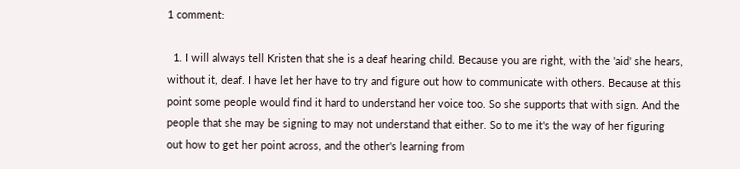1 comment:

  1. I will always tell Kristen that she is a deaf hearing child. Because you are right, with the 'aid' she hears, without it, deaf. I have let her have to try and figure out how to communicate with others. Because at this point some people would find it hard to understand her voice too. So she supports that with sign. And the people that she may be signing to may not understand that either. So to me it's the way of her figuring out how to get her point across, and the other's learning from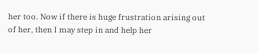her too. Now if there is huge frustration arising out of her, then I may step in and help her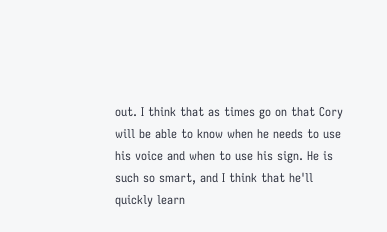out. I think that as times go on that Cory will be able to know when he needs to use his voice and when to use his sign. He is such so smart, and I think that he'll quickly learn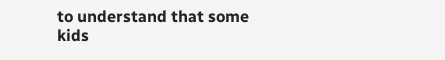to understand that some kids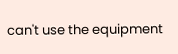can't use the equipment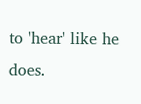to 'hear' like he does.